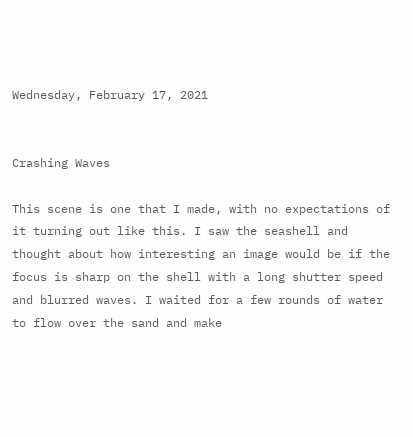Wednesday, February 17, 2021


Crashing Waves

This scene is one that I made, with no expectations of it turning out like this. I saw the seashell and thought about how interesting an image would be if the focus is sharp on the shell with a long shutter speed and blurred waves. I waited for a few rounds of water to flow over the sand and make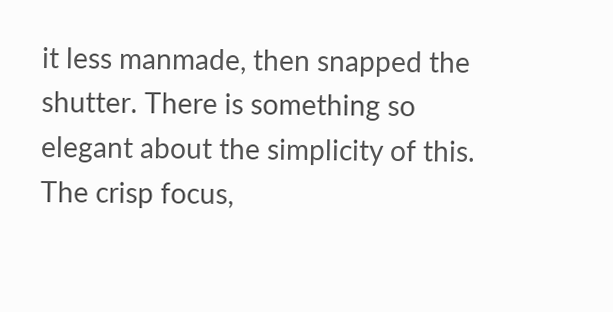it less manmade, then snapped the shutter. There is something so elegant about the simplicity of this. The crisp focus,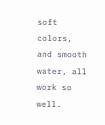soft colors, and smooth water, all work so well.